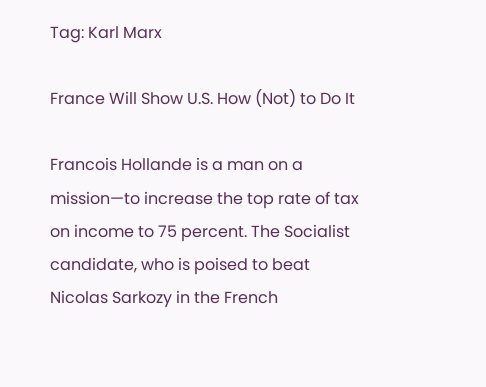Tag: Karl Marx

France Will Show U.S. How (Not) to Do It

Francois Hollande is a man on a mission—to increase the top rate of tax on income to 75 percent. The Socialist candidate, who is poised to beat Nicolas Sarkozy in the French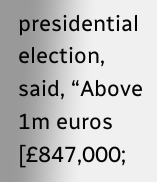presidential election, said, “Above 1m euros [£847,000;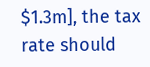$1.3m], the tax rate should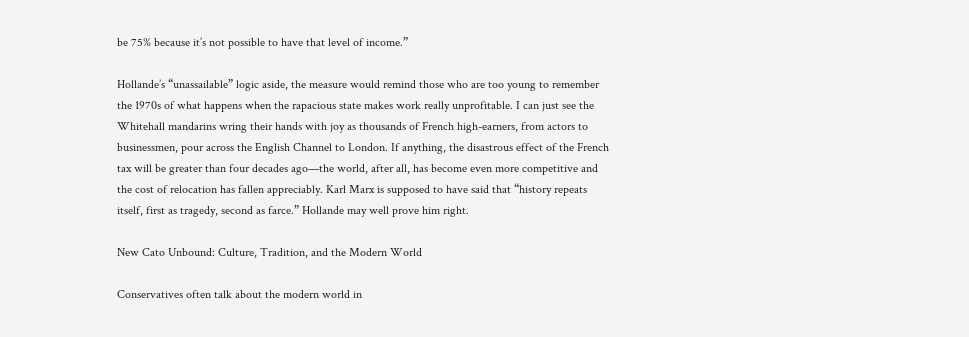be 75% because it’s not possible to have that level of income.”

Hollande’s “unassailable” logic aside, the measure would remind those who are too young to remember the 1970s of what happens when the rapacious state makes work really unprofitable. I can just see the Whitehall mandarins wring their hands with joy as thousands of French high-earners, from actors to businessmen, pour across the English Channel to London. If anything, the disastrous effect of the French tax will be greater than four decades ago—the world, after all, has become even more competitive and the cost of relocation has fallen appreciably. Karl Marx is supposed to have said that “history repeats itself, first as tragedy, second as farce.” Hollande may well prove him right.

New Cato Unbound: Culture, Tradition, and the Modern World

Conservatives often talk about the modern world in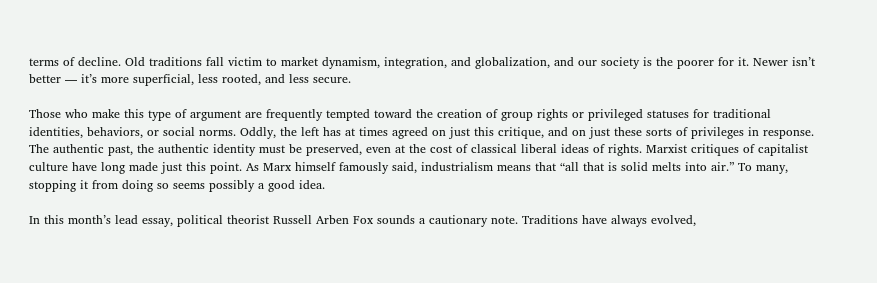terms of decline. Old traditions fall victim to market dynamism, integration, and globalization, and our society is the poorer for it. Newer isn’t better — it’s more superficial, less rooted, and less secure.

Those who make this type of argument are frequently tempted toward the creation of group rights or privileged statuses for traditional identities, behaviors, or social norms. Oddly, the left has at times agreed on just this critique, and on just these sorts of privileges in response. The authentic past, the authentic identity must be preserved, even at the cost of classical liberal ideas of rights. Marxist critiques of capitalist culture have long made just this point. As Marx himself famously said, industrialism means that “all that is solid melts into air.” To many, stopping it from doing so seems possibly a good idea.

In this month’s lead essay, political theorist Russell Arben Fox sounds a cautionary note. Traditions have always evolved,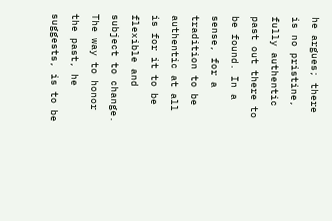he argues; there is no pristine, fully authentic past out there to be found. In a sense, for a tradition to be authentic at all is for it to be flexible and subject to change. The way to honor the past, he suggests, is to be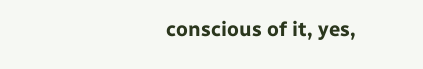conscious of it, yes,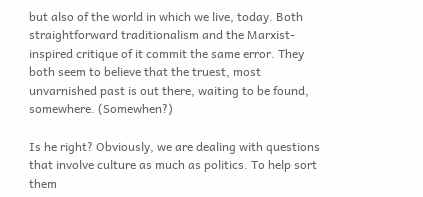but also of the world in which we live, today. Both straightforward traditionalism and the Marxist-inspired critique of it commit the same error. They both seem to believe that the truest, most unvarnished past is out there, waiting to be found, somewhere. (Somewhen?)

Is he right? Obviously, we are dealing with questions that involve culture as much as politics. To help sort them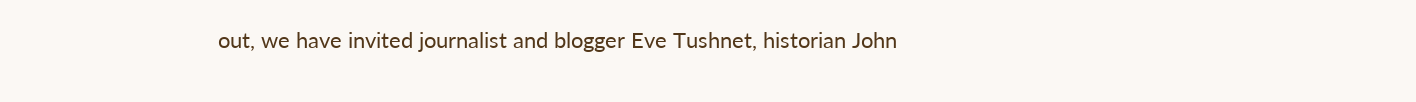out, we have invited journalist and blogger Eve Tushnet, historian John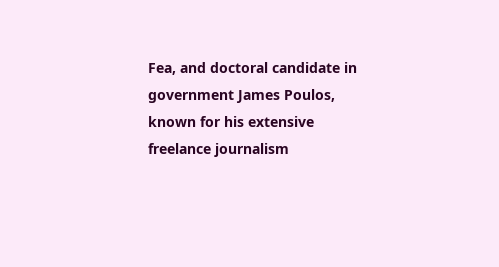Fea, and doctoral candidate in government James Poulos, known for his extensive freelance journalism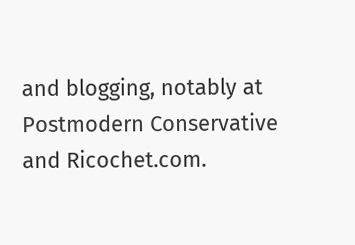and blogging, notably at Postmodern Conservative and Ricochet.com.